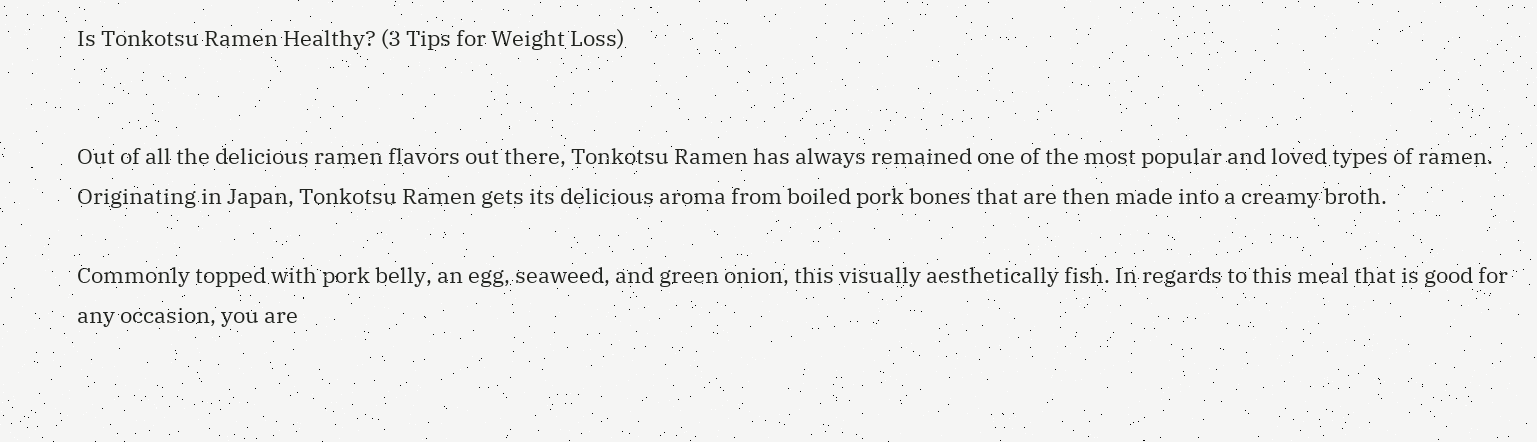Is Tonkotsu Ramen Healthy? (3 Tips for Weight Loss)


Out of all the delicious ramen flavors out there, Tonkotsu Ramen has always remained one of the most popular and loved types of ramen. Originating in Japan, Tonkotsu Ramen gets its delicious aroma from boiled pork bones that are then made into a creamy broth.

Commonly topped with pork belly, an egg, seaweed, and green onion, this visually aesthetically fish. In regards to this meal that is good for any occasion, you are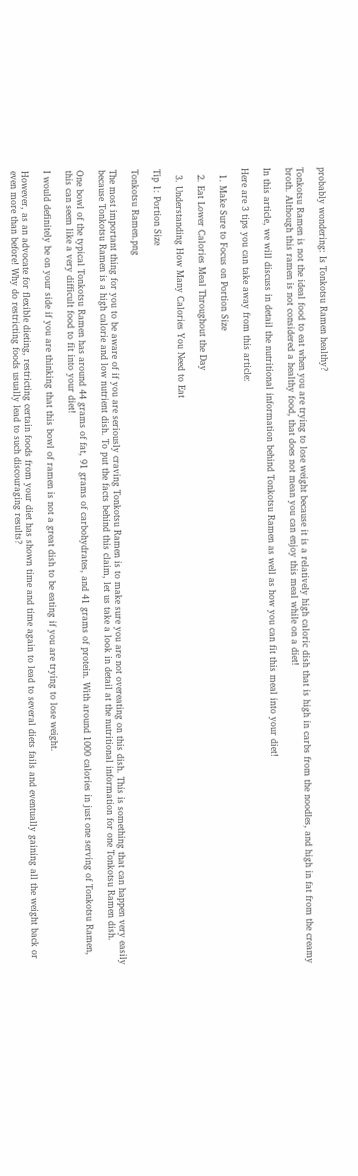probably wondering: Is Tonkotsu Ramen healthy?

Tonkotsu Ramen is not the ideal food to eat when you are trying to lose weight because it is a relatively high caloric dish that is high in carbs from the noodles, and high in fat from the creamy broth. Although this ramen is not considered a healthy food, that does not mean you can enjoy this meal while on a diet!

In this article, we will discuss in detail the nutritional information behind Tonkotsu Ramen as well as how you can fit this meal into your diet!

Here are 3 tips you can take away from this article:

  1. Make Sure to Focus on Portion Size

  2. Eat Lower Calories Meal Throughout the Day

  3. Understanding How Many Calories You Need to Eat

Tip 1: Portion Size

Tonkotsu Ramen.png

The most important thing for you to be aware of if you are seriously craving Tonkotsu Ramen is to make sure you are not overeating on this dish. This is something that can happen very easily because Tonkotsu Ramen is a high calorie and low nutrient dish. To put the facts behind this claim, let us take a look in detail at the nutritional information for one Tonkotsu Ramen dish.

One bowl of the typical Tonkotsu Ramen has around 44 grams of fat, 91 grams of carbohydrates, and 41 grams of protein. With around 1000 calories in just one serving of Tonkotsu Ramen, this can seem like a very difficult food to fit into your diet!

I would definitely be on your side if you are thinking that this bowl of ramen is not a great dish to be eating if you are trying to lose weight.

However, as an advocate for flexible dieting, restricting certain foods from your diet has shown time and time again to lead to several diets fails and eventually gaining all the weight back or even more than before! Why do restricting foods usually lead to such discouraging results?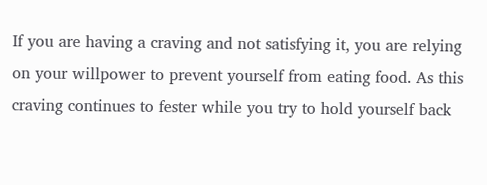If you are having a craving and not satisfying it, you are relying on your willpower to prevent yourself from eating food. As this craving continues to fester while you try to hold yourself back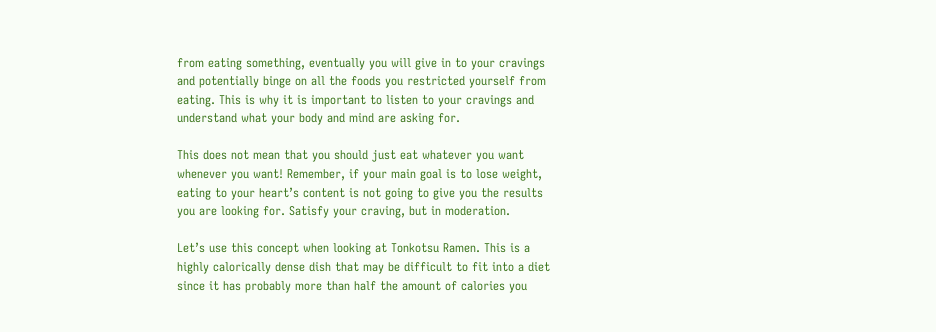from eating something, eventually you will give in to your cravings and potentially binge on all the foods you restricted yourself from eating. This is why it is important to listen to your cravings and understand what your body and mind are asking for.

This does not mean that you should just eat whatever you want whenever you want! Remember, if your main goal is to lose weight, eating to your heart’s content is not going to give you the results you are looking for. Satisfy your craving, but in moderation.

Let’s use this concept when looking at Tonkotsu Ramen. This is a highly calorically dense dish that may be difficult to fit into a diet since it has probably more than half the amount of calories you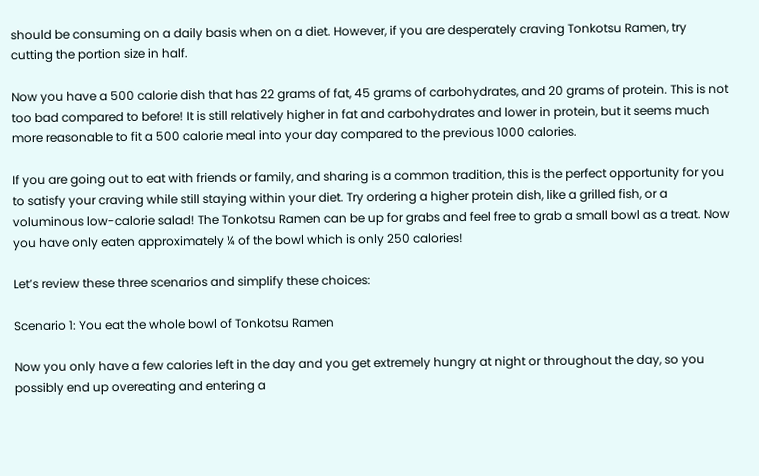should be consuming on a daily basis when on a diet. However, if you are desperately craving Tonkotsu Ramen, try cutting the portion size in half.

Now you have a 500 calorie dish that has 22 grams of fat, 45 grams of carbohydrates, and 20 grams of protein. This is not too bad compared to before! It is still relatively higher in fat and carbohydrates and lower in protein, but it seems much more reasonable to fit a 500 calorie meal into your day compared to the previous 1000 calories.

If you are going out to eat with friends or family, and sharing is a common tradition, this is the perfect opportunity for you to satisfy your craving while still staying within your diet. Try ordering a higher protein dish, like a grilled fish, or a voluminous low-calorie salad! The Tonkotsu Ramen can be up for grabs and feel free to grab a small bowl as a treat. Now you have only eaten approximately ¼ of the bowl which is only 250 calories!

Let’s review these three scenarios and simplify these choices:

Scenario 1: You eat the whole bowl of Tonkotsu Ramen

Now you only have a few calories left in the day and you get extremely hungry at night or throughout the day, so you possibly end up overeating and entering a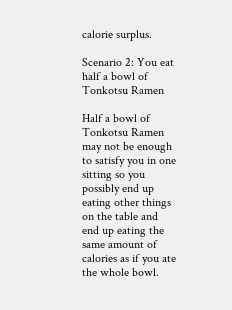calorie surplus.

Scenario 2: You eat half a bowl of Tonkotsu Ramen

Half a bowl of Tonkotsu Ramen may not be enough to satisfy you in one sitting so you possibly end up eating other things on the table and end up eating the same amount of calories as if you ate the whole bowl.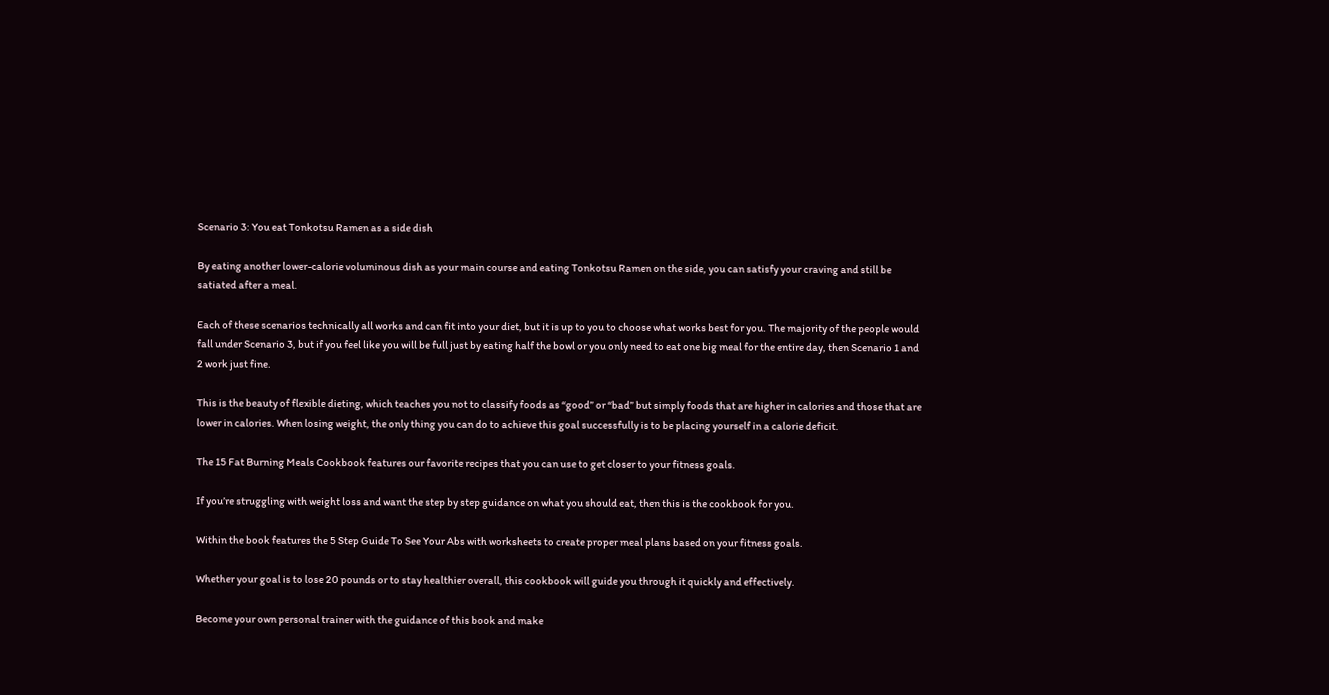Scenario 3: You eat Tonkotsu Ramen as a side dish

By eating another lower-calorie voluminous dish as your main course and eating Tonkotsu Ramen on the side, you can satisfy your craving and still be satiated after a meal.

Each of these scenarios technically all works and can fit into your diet, but it is up to you to choose what works best for you. The majority of the people would fall under Scenario 3, but if you feel like you will be full just by eating half the bowl or you only need to eat one big meal for the entire day, then Scenario 1 and 2 work just fine.

This is the beauty of flexible dieting, which teaches you not to classify foods as “good” or “bad” but simply foods that are higher in calories and those that are lower in calories. When losing weight, the only thing you can do to achieve this goal successfully is to be placing yourself in a calorie deficit.

The 15 Fat Burning Meals Cookbook features our favorite recipes that you can use to get closer to your fitness goals.

If you’re struggling with weight loss and want the step by step guidance on what you should eat, then this is the cookbook for you.

Within the book features the 5 Step Guide To See Your Abs with worksheets to create proper meal plans based on your fitness goals.

Whether your goal is to lose 20 pounds or to stay healthier overall, this cookbook will guide you through it quickly and effectively.

Become your own personal trainer with the guidance of this book and make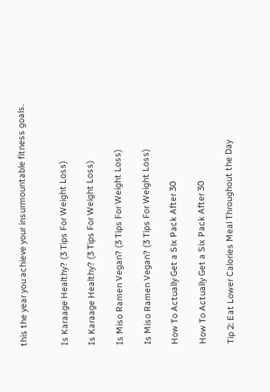this the year you achieve your insurmountable fitness goals.


Is Karaage Healthy? (3 Tips For Weight Loss)

Is Karaage Healthy? (3 Tips For Weight Loss)

Is Miso Ramen Vegan? (3 Tips For Weight Loss)

Is Miso Ramen Vegan? (3 Tips For Weight Loss)

How To Actually Get a Six Pack After 30

How To Actually Get a Six Pack After 30

Tip 2: Eat Lower Calories Meal Throughout the Day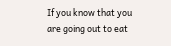If you know that you are going out to eat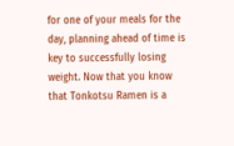for one of your meals for the day, planning ahead of time is key to successfully losing weight. Now that you know that Tonkotsu Ramen is a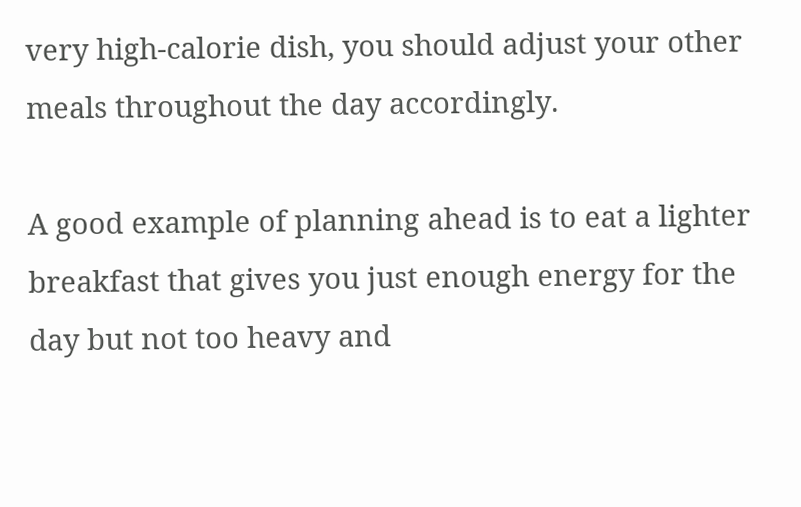very high-calorie dish, you should adjust your other meals throughout the day accordingly.

A good example of planning ahead is to eat a lighter breakfast that gives you just enough energy for the day but not too heavy and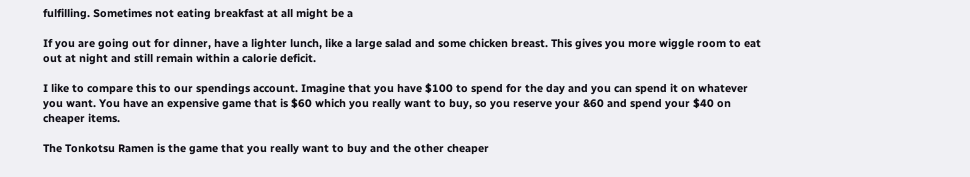fulfilling. Sometimes not eating breakfast at all might be a

If you are going out for dinner, have a lighter lunch, like a large salad and some chicken breast. This gives you more wiggle room to eat out at night and still remain within a calorie deficit.

I like to compare this to our spendings account. Imagine that you have $100 to spend for the day and you can spend it on whatever you want. You have an expensive game that is $60 which you really want to buy, so you reserve your &60 and spend your $40 on cheaper items.

The Tonkotsu Ramen is the game that you really want to buy and the other cheaper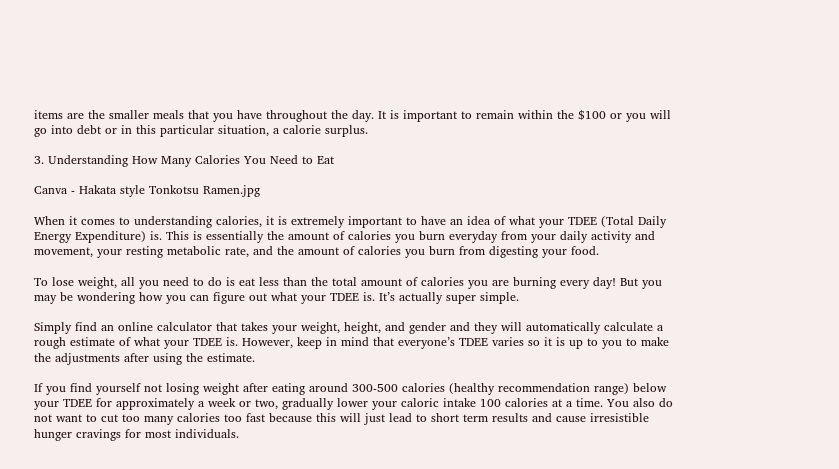items are the smaller meals that you have throughout the day. It is important to remain within the $100 or you will go into debt or in this particular situation, a calorie surplus.

3. Understanding How Many Calories You Need to Eat

Canva - Hakata style Tonkotsu Ramen.jpg

When it comes to understanding calories, it is extremely important to have an idea of what your TDEE (Total Daily Energy Expenditure) is. This is essentially the amount of calories you burn everyday from your daily activity and movement, your resting metabolic rate, and the amount of calories you burn from digesting your food.

To lose weight, all you need to do is eat less than the total amount of calories you are burning every day! But you may be wondering how you can figure out what your TDEE is. It’s actually super simple.

Simply find an online calculator that takes your weight, height, and gender and they will automatically calculate a rough estimate of what your TDEE is. However, keep in mind that everyone’s TDEE varies so it is up to you to make the adjustments after using the estimate.

If you find yourself not losing weight after eating around 300-500 calories (healthy recommendation range) below your TDEE for approximately a week or two, gradually lower your caloric intake 100 calories at a time. You also do not want to cut too many calories too fast because this will just lead to short term results and cause irresistible hunger cravings for most individuals.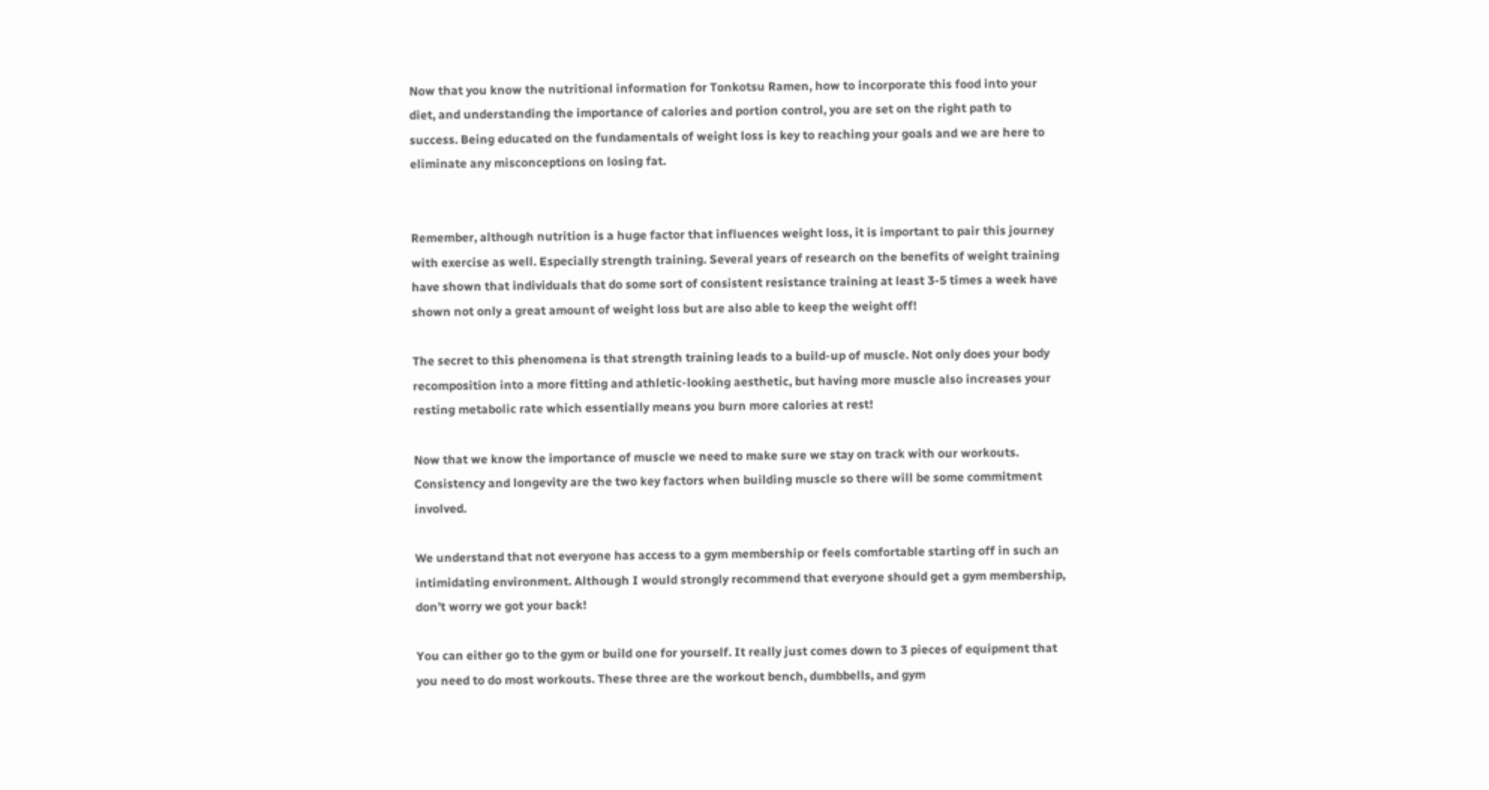Now that you know the nutritional information for Tonkotsu Ramen, how to incorporate this food into your diet, and understanding the importance of calories and portion control, you are set on the right path to success. Being educated on the fundamentals of weight loss is key to reaching your goals and we are here to eliminate any misconceptions on losing fat.


Remember, although nutrition is a huge factor that influences weight loss, it is important to pair this journey with exercise as well. Especially strength training. Several years of research on the benefits of weight training have shown that individuals that do some sort of consistent resistance training at least 3-5 times a week have shown not only a great amount of weight loss but are also able to keep the weight off!

The secret to this phenomena is that strength training leads to a build-up of muscle. Not only does your body recomposition into a more fitting and athletic-looking aesthetic, but having more muscle also increases your resting metabolic rate which essentially means you burn more calories at rest!

Now that we know the importance of muscle we need to make sure we stay on track with our workouts. Consistency and longevity are the two key factors when building muscle so there will be some commitment involved.

We understand that not everyone has access to a gym membership or feels comfortable starting off in such an intimidating environment. Although I would strongly recommend that everyone should get a gym membership, don’t worry we got your back!

You can either go to the gym or build one for yourself. It really just comes down to 3 pieces of equipment that you need to do most workouts. These three are the workout bench, dumbbells, and gym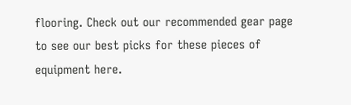flooring. Check out our recommended gear page to see our best picks for these pieces of equipment here.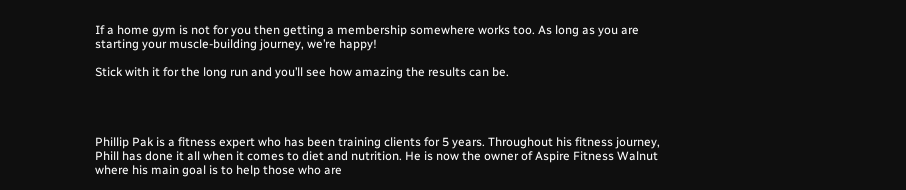If a home gym is not for you then getting a membership somewhere works too. As long as you are starting your muscle-building journey, we’re happy!

Stick with it for the long run and you’ll see how amazing the results can be.




Phillip Pak is a fitness expert who has been training clients for 5 years. Throughout his fitness journey, Phill has done it all when it comes to diet and nutrition. He is now the owner of Aspire Fitness Walnut where his main goal is to help those who are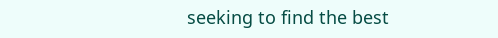seeking to find the best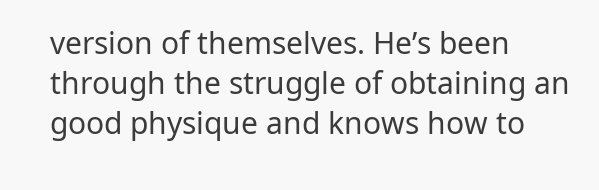version of themselves. He’s been through the struggle of obtaining an good physique and knows how to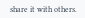share it with others.